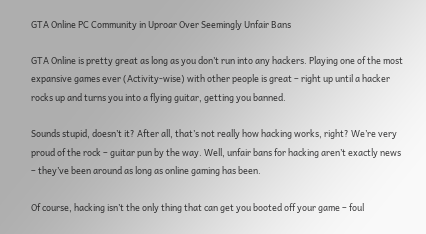GTA Online PC Community in Uproar Over Seemingly Unfair Bans

GTA Online is pretty great as long as you don’t run into any hackers. Playing one of the most expansive games ever (Activity-wise) with other people is great – right up until a hacker rocks up and turns you into a flying guitar, getting you banned.

Sounds stupid, doesn’t it? After all, that’s not really how hacking works, right? We’re very proud of the rock – guitar pun by the way. Well, unfair bans for hacking aren’t exactly news – they’ve been around as long as online gaming has been.

Of course, hacking isn’t the only thing that can get you booted off your game – foul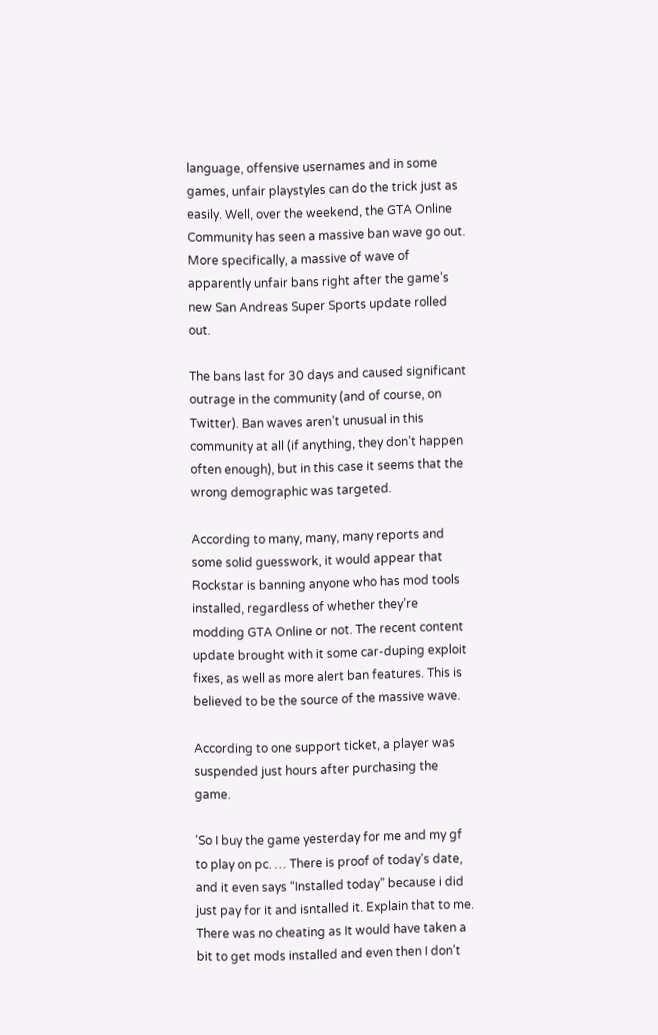language, offensive usernames and in some games, unfair playstyles can do the trick just as easily. Well, over the weekend, the GTA Online Community has seen a massive ban wave go out. More specifically, a massive of wave of apparently unfair bans right after the game’s new San Andreas Super Sports update rolled out.

The bans last for 30 days and caused significant outrage in the community (and of course, on Twitter). Ban waves aren’t unusual in this community at all (if anything, they don’t happen often enough), but in this case it seems that the wrong demographic was targeted.

According to many, many, many reports and some solid guesswork, it would appear that Rockstar is banning anyone who has mod tools installed, regardless of whether they’re modding GTA Online or not. The recent content update brought with it some car-duping exploit fixes, as well as more alert ban features. This is believed to be the source of the massive wave.

According to one support ticket, a player was suspended just hours after purchasing the game.

‘So I buy the game yesterday for me and my gf to play on pc. … There is proof of today’s date, and it even says “Installed today” because i did just pay for it and isntalled it. Explain that to me. There was no cheating as It would have taken a bit to get mods installed and even then I don’t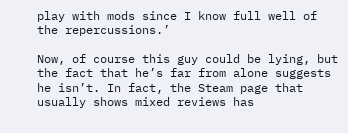play with mods since I know full well of the repercussions.’

Now, of course this guy could be lying, but the fact that he’s far from alone suggests he isn’t. In fact, the Steam page that usually shows mixed reviews has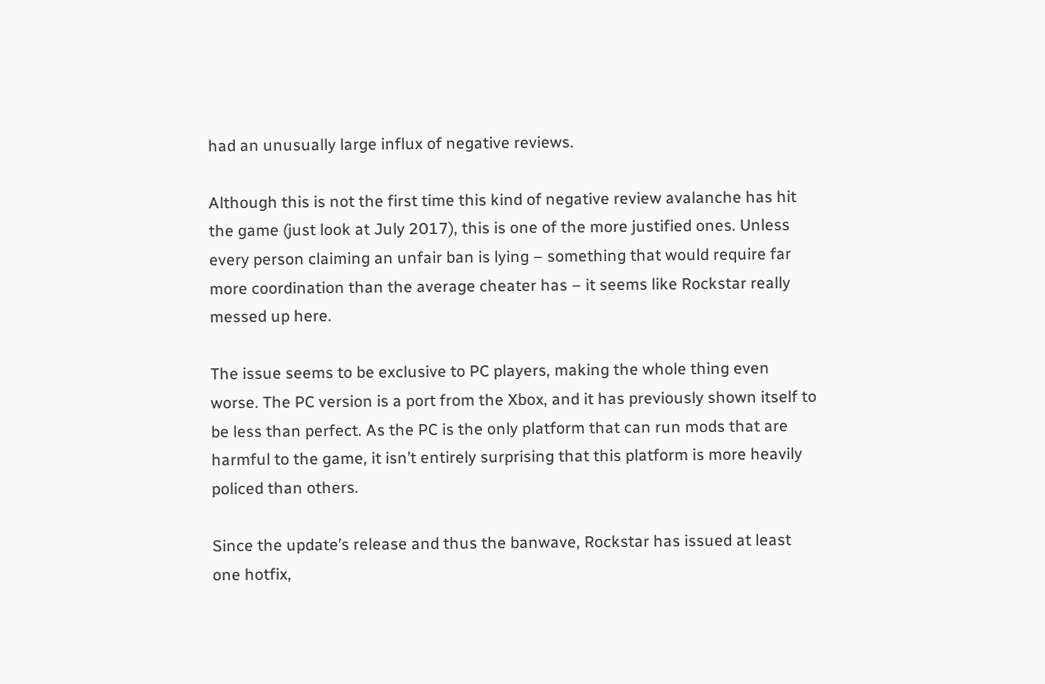had an unusually large influx of negative reviews.

Although this is not the first time this kind of negative review avalanche has hit the game (just look at July 2017), this is one of the more justified ones. Unless every person claiming an unfair ban is lying – something that would require far more coordination than the average cheater has – it seems like Rockstar really messed up here.

The issue seems to be exclusive to PC players, making the whole thing even worse. The PC version is a port from the Xbox, and it has previously shown itself to be less than perfect. As the PC is the only platform that can run mods that are harmful to the game, it isn’t entirely surprising that this platform is more heavily policed than others.

Since the update’s release and thus the banwave, Rockstar has issued at least one hotfix,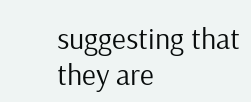suggesting that they are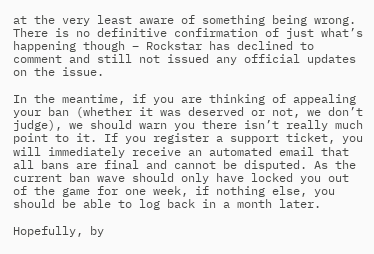at the very least aware of something being wrong. There is no definitive confirmation of just what’s happening though – Rockstar has declined to comment and still not issued any official updates on the issue.

In the meantime, if you are thinking of appealing your ban (whether it was deserved or not, we don’t judge), we should warn you there isn’t really much point to it. If you register a support ticket, you will immediately receive an automated email that all bans are final and cannot be disputed. As the current ban wave should only have locked you out of the game for one week, if nothing else, you should be able to log back in a month later.

Hopefully, by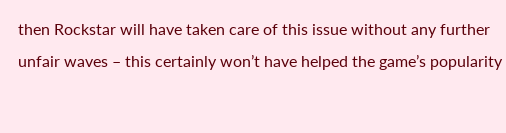then Rockstar will have taken care of this issue without any further unfair waves – this certainly won’t have helped the game’s popularity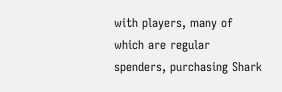with players, many of which are regular spenders, purchasing Shark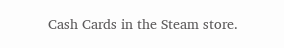Cash Cards in the Steam store.